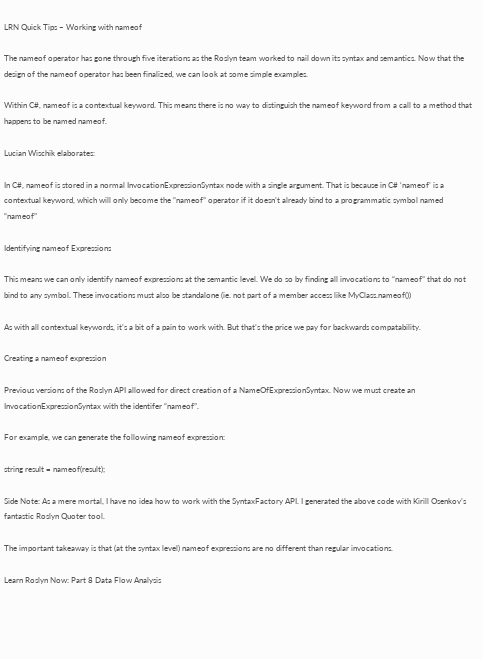LRN Quick Tips – Working with nameof

The nameof operator has gone through five iterations as the Roslyn team worked to nail down its syntax and semantics. Now that the design of the nameof operator has been finalized, we can look at some simple examples.

Within C#, nameof is a contextual keyword. This means there is no way to distinguish the nameof keyword from a call to a method that happens to be named nameof.

Lucian Wischik elaborates:

In C#, nameof is stored in a normal InvocationExpressionSyntax node with a single argument. That is because in C# ‘nameof’ is a contextual keyword, which will only become the “nameof” operator if it doesn’t already bind to a programmatic symbol named “nameof”

Identifying nameof Expressions

This means we can only identify nameof expressions at the semantic level. We do so by finding all invocations to “nameof” that do not bind to any symbol. These invocations must also be standalone (ie. not part of a member access like MyClass.nameof())

As with all contextual keywords, it’s a bit of a pain to work with. But that’s the price we pay for backwards compatability.

Creating a nameof expression

Previous versions of the Roslyn API allowed for direct creation of a NameOfExpressionSyntax. Now we must create an InvocationExpressionSyntax with the identifer “nameof”.

For example, we can generate the following nameof expression:

string result = nameof(result);

Side Note: As a mere mortal, I have no idea how to work with the SyntaxFactory API. I generated the above code with Kirill Osenkov’s fantastic Roslyn Quoter tool.

The important takeaway is that (at the syntax level) nameof expressions are no different than regular invocations.

Learn Roslyn Now: Part 8 Data Flow Analysis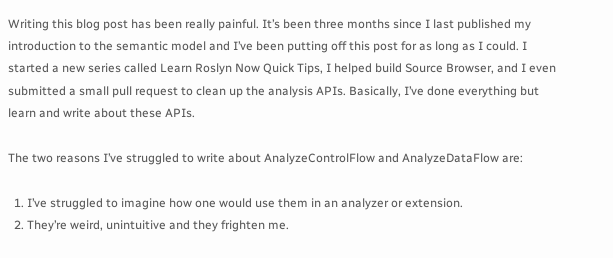Writing this blog post has been really painful. It’s been three months since I last published my introduction to the semantic model and I’ve been putting off this post for as long as I could. I started a new series called Learn Roslyn Now Quick Tips, I helped build Source Browser, and I even submitted a small pull request to clean up the analysis APIs. Basically, I’ve done everything but learn and write about these APIs.

The two reasons I’ve struggled to write about AnalyzeControlFlow and AnalyzeDataFlow are:

  1. I’ve struggled to imagine how one would use them in an analyzer or extension.
  2. They’re weird, unintuitive and they frighten me.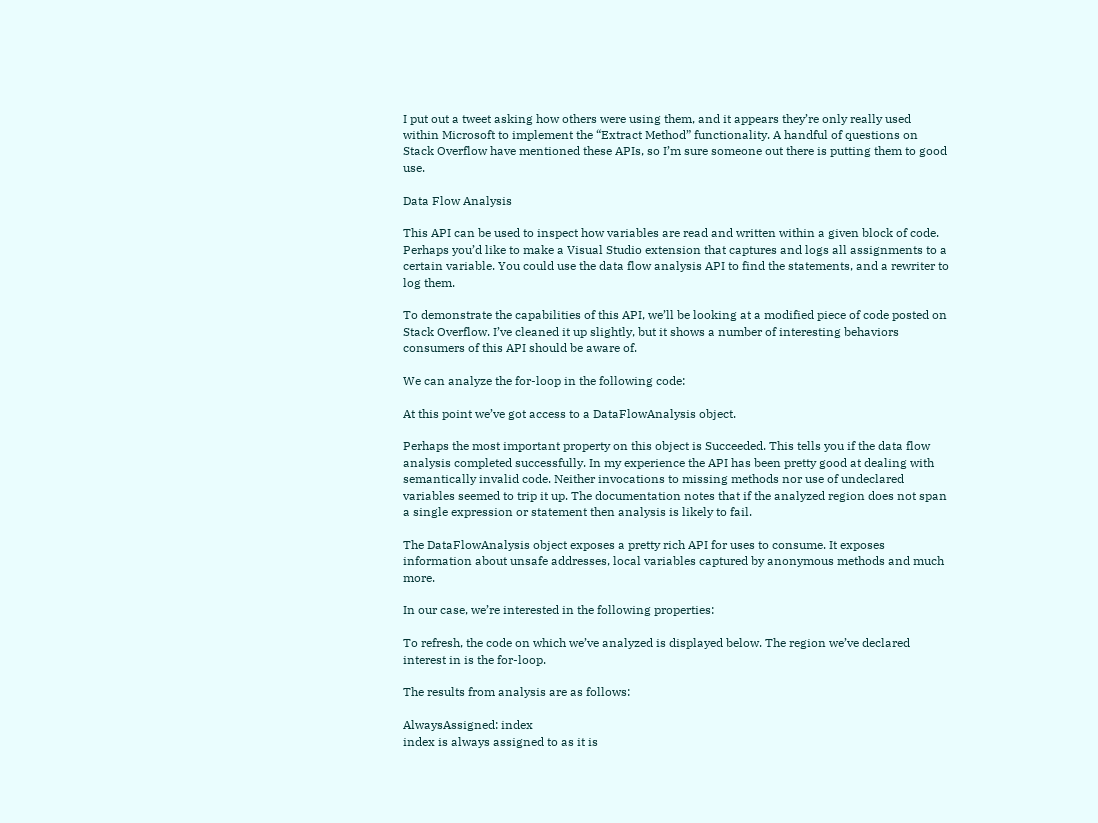I put out a tweet asking how others were using them, and it appears they’re only really used within Microsoft to implement the “Extract Method” functionality. A handful of questions on Stack Overflow have mentioned these APIs, so I’m sure someone out there is putting them to good use.

Data Flow Analysis

This API can be used to inspect how variables are read and written within a given block of code. Perhaps you’d like to make a Visual Studio extension that captures and logs all assignments to a certain variable. You could use the data flow analysis API to find the statements, and a rewriter to log them.

To demonstrate the capabilities of this API, we’ll be looking at a modified piece of code posted on Stack Overflow. I’ve cleaned it up slightly, but it shows a number of interesting behaviors consumers of this API should be aware of.

We can analyze the for-loop in the following code:

At this point we’ve got access to a DataFlowAnalysis object.

Perhaps the most important property on this object is Succeeded. This tells you if the data flow analysis completed successfully. In my experience the API has been pretty good at dealing with semantically invalid code. Neither invocations to missing methods nor use of undeclared variables seemed to trip it up. The documentation notes that if the analyzed region does not span a single expression or statement then analysis is likely to fail.

The DataFlowAnalysis object exposes a pretty rich API for uses to consume. It exposes information about unsafe addresses, local variables captured by anonymous methods and much more.

In our case, we’re interested in the following properties:

To refresh, the code on which we’ve analyzed is displayed below. The region we’ve declared interest in is the for-loop.

The results from analysis are as follows:

AlwaysAssigned: index
index is always assigned to as it is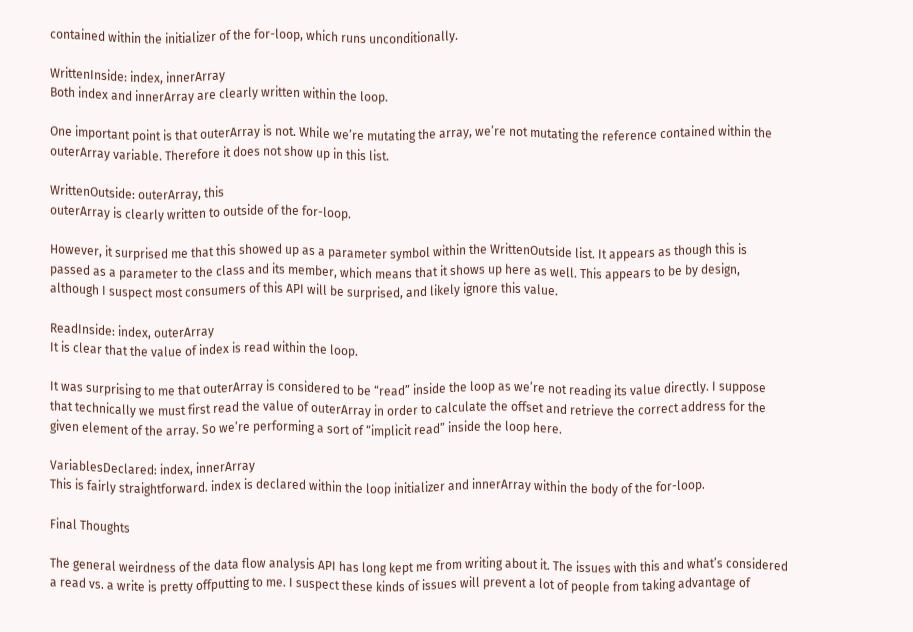contained within the initializer of the for-loop, which runs unconditionally.

WrittenInside: index, innerArray
Both index and innerArray are clearly written within the loop.

One important point is that outerArray is not. While we’re mutating the array, we’re not mutating the reference contained within the outerArray variable. Therefore it does not show up in this list.

WrittenOutside: outerArray, this
outerArray is clearly written to outside of the for-loop.

However, it surprised me that this showed up as a parameter symbol within the WrittenOutside list. It appears as though this is passed as a parameter to the class and its member, which means that it shows up here as well. This appears to be by design, although I suspect most consumers of this API will be surprised, and likely ignore this value.

ReadInside: index, outerArray
It is clear that the value of index is read within the loop.

It was surprising to me that outerArray is considered to be “read” inside the loop as we’re not reading its value directly. I suppose that technically we must first read the value of outerArray in order to calculate the offset and retrieve the correct address for the given element of the array. So we’re performing a sort of “implicit read” inside the loop here.

VariablesDeclared: index, innerArray
This is fairly straightforward. index is declared within the loop initializer and innerArray within the body of the for-loop.

Final Thoughts

The general weirdness of the data flow analysis API has long kept me from writing about it. The issues with this and what’s considered a read vs. a write is pretty offputting to me. I suspect these kinds of issues will prevent a lot of people from taking advantage of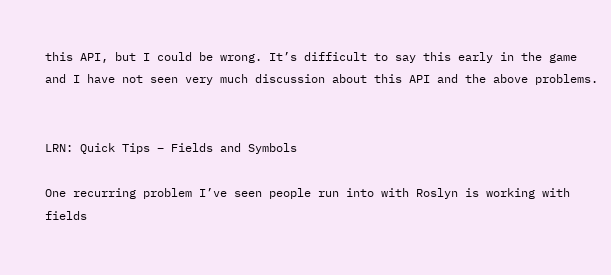this API, but I could be wrong. It’s difficult to say this early in the game and I have not seen very much discussion about this API and the above problems.


LRN: Quick Tips – Fields and Symbols

One recurring problem I’ve seen people run into with Roslyn is working with fields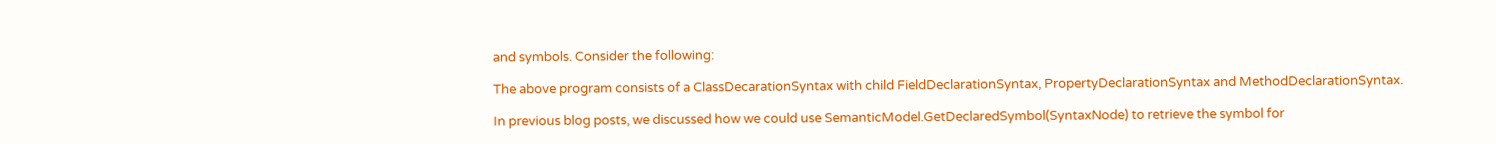and symbols. Consider the following:

The above program consists of a ClassDecarationSyntax with child FieldDeclarationSyntax, PropertyDeclarationSyntax and MethodDeclarationSyntax.

In previous blog posts, we discussed how we could use SemanticModel.GetDeclaredSymbol(SyntaxNode) to retrieve the symbol for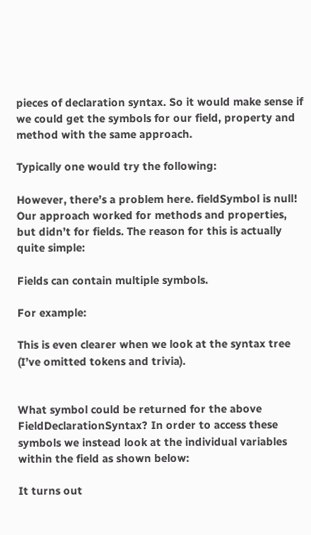pieces of declaration syntax. So it would make sense if we could get the symbols for our field, property and method with the same approach.

Typically one would try the following:

However, there’s a problem here. fieldSymbol is null! Our approach worked for methods and properties, but didn’t for fields. The reason for this is actually quite simple:

Fields can contain multiple symbols.

For example:

This is even clearer when we look at the syntax tree (I’ve omitted tokens and trivia).


What symbol could be returned for the above FieldDeclarationSyntax? In order to access these symbols we instead look at the individual variables within the field as shown below:

It turns out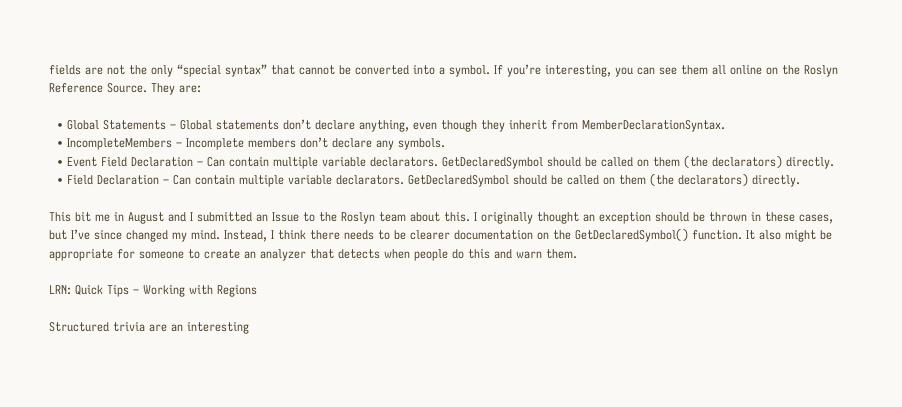fields are not the only “special syntax” that cannot be converted into a symbol. If you’re interesting, you can see them all online on the Roslyn Reference Source. They are:

  • Global Statements – Global statements don’t declare anything, even though they inherit from MemberDeclarationSyntax.
  • IncompleteMembers – Incomplete members don’t declare any symbols.
  • Event Field Declaration – Can contain multiple variable declarators. GetDeclaredSymbol should be called on them (the declarators) directly.
  • Field Declaration – Can contain multiple variable declarators. GetDeclaredSymbol should be called on them (the declarators) directly.

This bit me in August and I submitted an Issue to the Roslyn team about this. I originally thought an exception should be thrown in these cases, but I’ve since changed my mind. Instead, I think there needs to be clearer documentation on the GetDeclaredSymbol() function. It also might be appropriate for someone to create an analyzer that detects when people do this and warn them.

LRN: Quick Tips – Working with Regions

Structured trivia are an interesting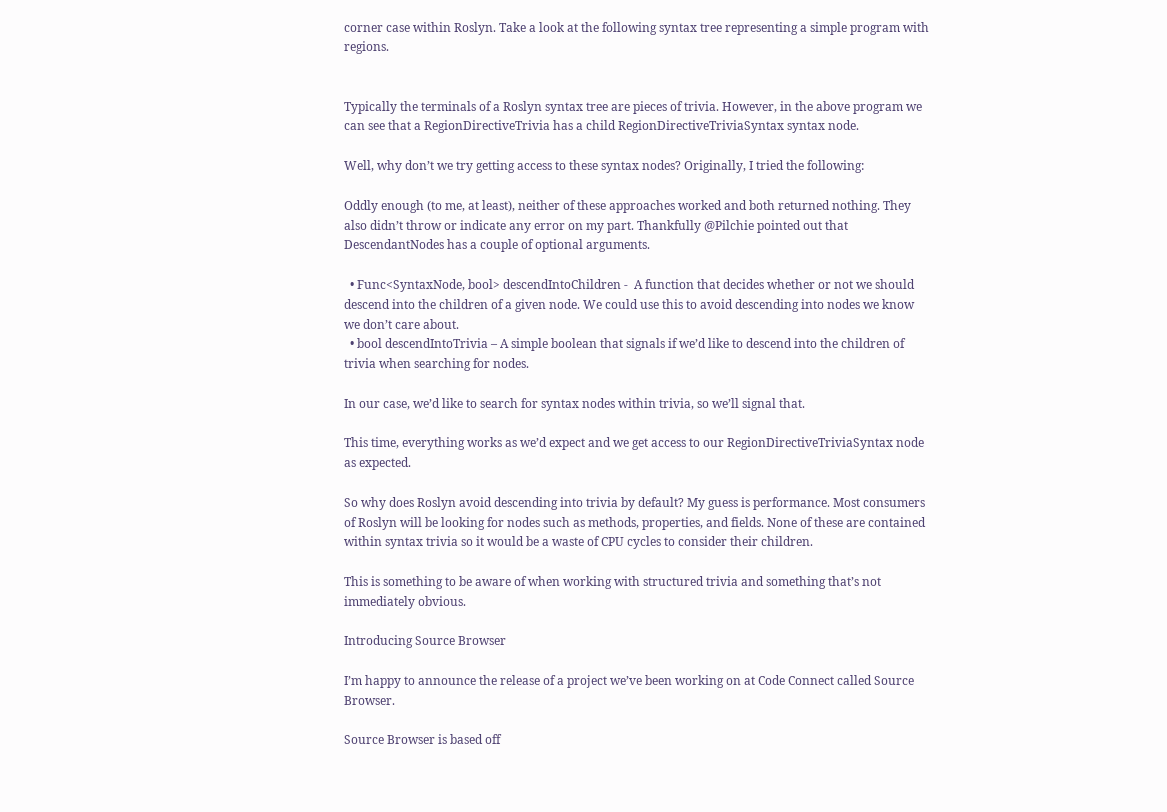corner case within Roslyn. Take a look at the following syntax tree representing a simple program with regions.


Typically the terminals of a Roslyn syntax tree are pieces of trivia. However, in the above program we can see that a RegionDirectiveTrivia has a child RegionDirectiveTriviaSyntax syntax node.

Well, why don’t we try getting access to these syntax nodes? Originally, I tried the following:

Oddly enough (to me, at least), neither of these approaches worked and both returned nothing. They also didn’t throw or indicate any error on my part. Thankfully @Pilchie pointed out that DescendantNodes has a couple of optional arguments.

  • Func<SyntaxNode, bool> descendIntoChildren -  A function that decides whether or not we should descend into the children of a given node. We could use this to avoid descending into nodes we know we don’t care about.
  • bool descendIntoTrivia – A simple boolean that signals if we’d like to descend into the children of trivia when searching for nodes.

In our case, we’d like to search for syntax nodes within trivia, so we’ll signal that.

This time, everything works as we’d expect and we get access to our RegionDirectiveTriviaSyntax node as expected.

So why does Roslyn avoid descending into trivia by default? My guess is performance. Most consumers of Roslyn will be looking for nodes such as methods, properties, and fields. None of these are contained within syntax trivia so it would be a waste of CPU cycles to consider their children.

This is something to be aware of when working with structured trivia and something that’s not immediately obvious.

Introducing Source Browser

I’m happy to announce the release of a project we’ve been working on at Code Connect called Source Browser.

Source Browser is based off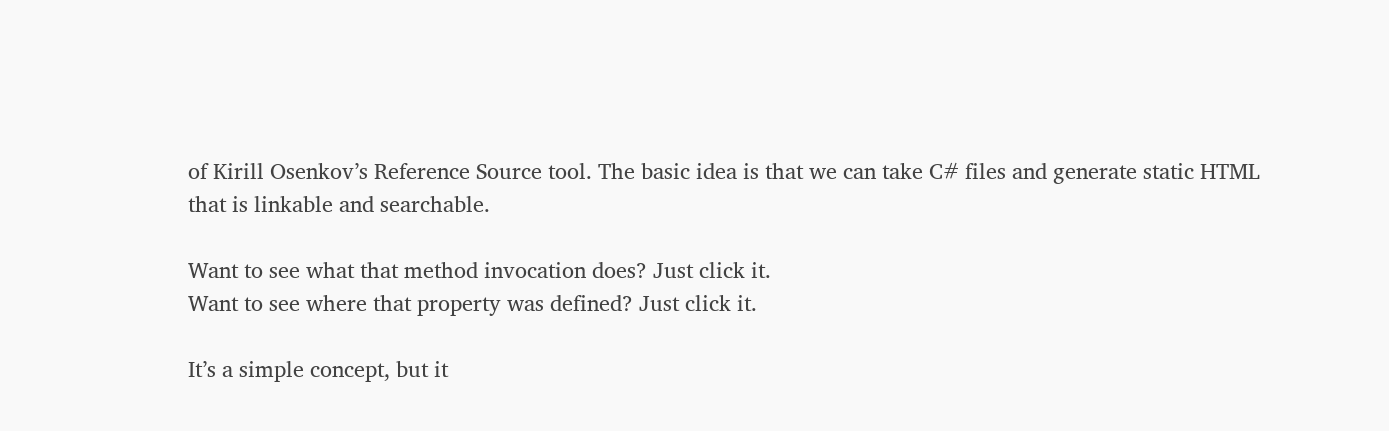of Kirill Osenkov’s Reference Source tool. The basic idea is that we can take C# files and generate static HTML that is linkable and searchable.

Want to see what that method invocation does? Just click it.
Want to see where that property was defined? Just click it.

It’s a simple concept, but it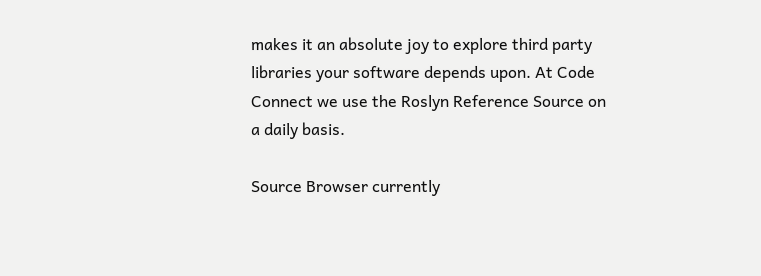makes it an absolute joy to explore third party libraries your software depends upon. At Code Connect we use the Roslyn Reference Source on a daily basis.

Source Browser currently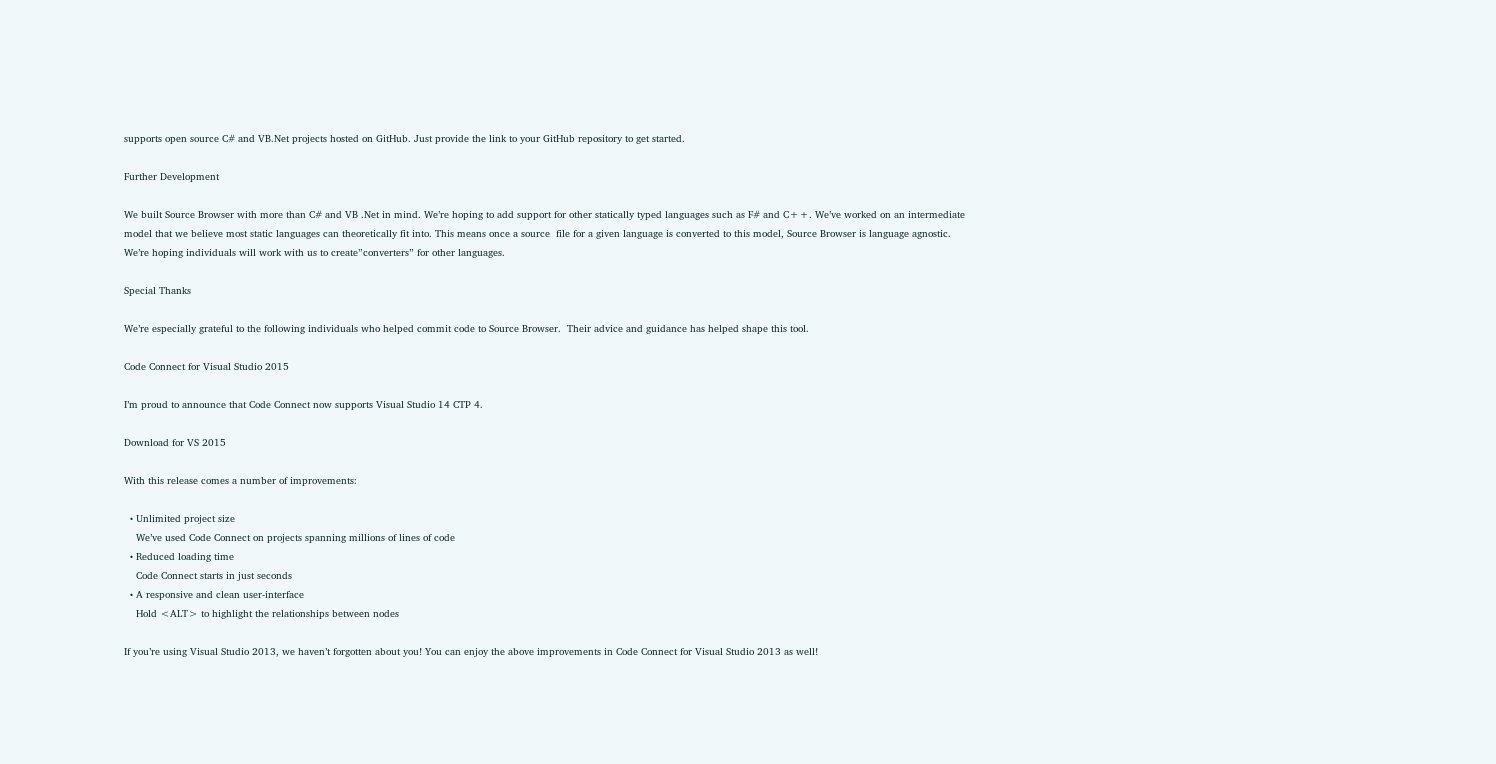supports open source C# and VB.Net projects hosted on GitHub. Just provide the link to your GitHub repository to get started.

Further Development

We built Source Browser with more than C# and VB .Net in mind. We’re hoping to add support for other statically typed languages such as F# and C++. We’ve worked on an intermediate model that we believe most static languages can theoretically fit into. This means once a source  file for a given language is converted to this model, Source Browser is language agnostic. We’re hoping individuals will work with us to create”converters” for other languages.

Special Thanks

We’re especially grateful to the following individuals who helped commit code to Source Browser.  Their advice and guidance has helped shape this tool.

Code Connect for Visual Studio 2015

I’m proud to announce that Code Connect now supports Visual Studio 14 CTP 4.

Download for VS 2015

With this release comes a number of improvements:

  • Unlimited project size
    We’ve used Code Connect on projects spanning millions of lines of code
  • Reduced loading time
    Code Connect starts in just seconds
  • A responsive and clean user-interface
    Hold <ALT> to highlight the relationships between nodes

If you’re using Visual Studio 2013, we haven’t forgotten about you! You can enjoy the above improvements in Code Connect for Visual Studio 2013 as well!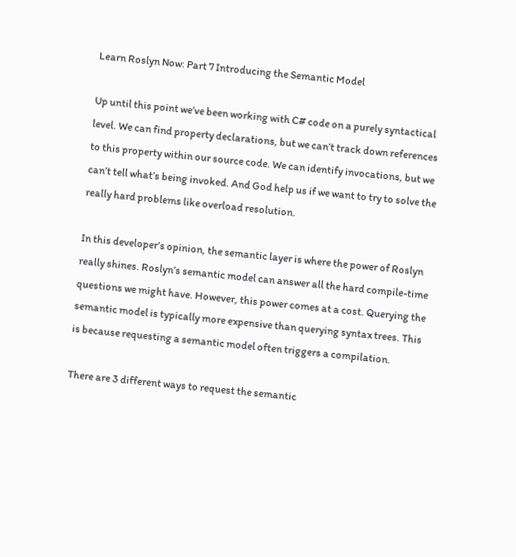Learn Roslyn Now: Part 7 Introducing the Semantic Model

Up until this point we’ve been working with C# code on a purely syntactical level. We can find property declarations, but we can’t track down references to this property within our source code. We can identify invocations, but we can’t tell what’s being invoked. And God help us if we want to try to solve the really hard problems like overload resolution.

In this developer’s opinion, the semantic layer is where the power of Roslyn really shines. Roslyn’s semantic model can answer all the hard compile-time questions we might have. However, this power comes at a cost. Querying the semantic model is typically more expensive than querying syntax trees. This is because requesting a semantic model often triggers a compilation.

There are 3 different ways to request the semantic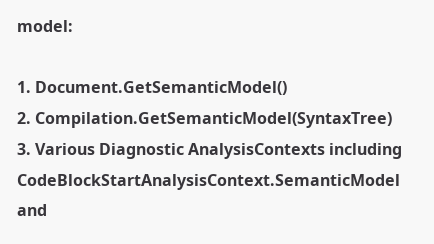model:

1. Document.GetSemanticModel()
2. Compilation.GetSemanticModel(SyntaxTree)
3. Various Diagnostic AnalysisContexts including CodeBlockStartAnalysisContext.SemanticModel and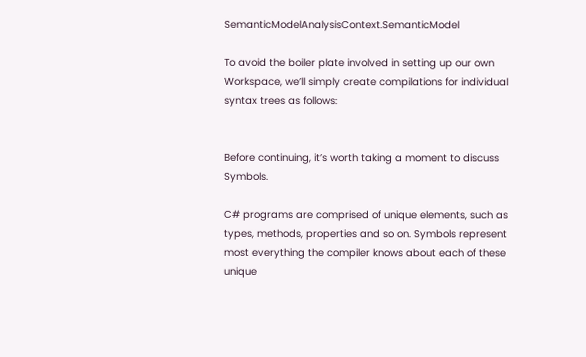SemanticModelAnalysisContext.SemanticModel

To avoid the boiler plate involved in setting up our own Workspace, we’ll simply create compilations for individual syntax trees as follows:


Before continuing, it’s worth taking a moment to discuss Symbols.

C# programs are comprised of unique elements, such as types, methods, properties and so on. Symbols represent most everything the compiler knows about each of these unique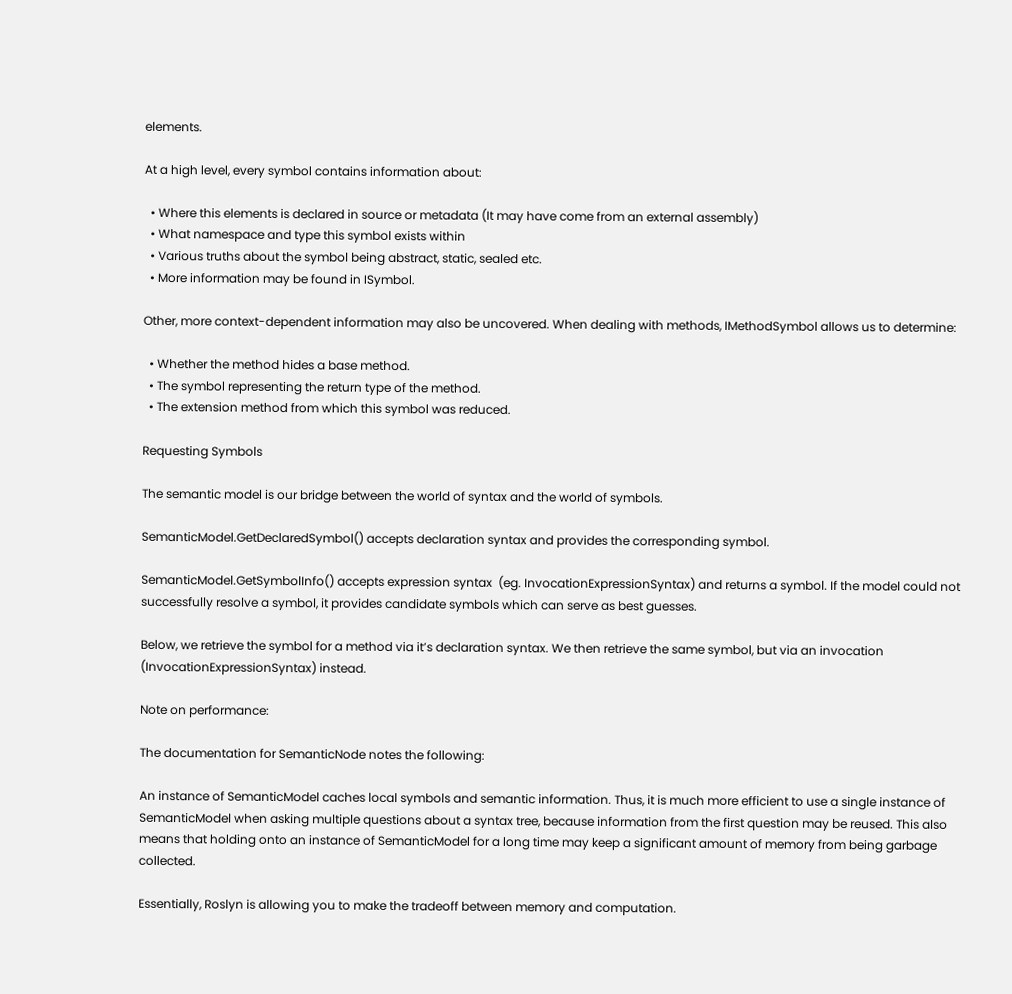elements.

At a high level, every symbol contains information about:

  • Where this elements is declared in source or metadata (It may have come from an external assembly)
  • What namespace and type this symbol exists within
  • Various truths about the symbol being abstract, static, sealed etc.
  • More information may be found in ISymbol.

Other, more context-dependent information may also be uncovered. When dealing with methods, IMethodSymbol allows us to determine:

  • Whether the method hides a base method.
  • The symbol representing the return type of the method.
  • The extension method from which this symbol was reduced.

Requesting Symbols

The semantic model is our bridge between the world of syntax and the world of symbols.

SemanticModel.GetDeclaredSymbol() accepts declaration syntax and provides the corresponding symbol.

SemanticModel.GetSymbolInfo() accepts expression syntax  (eg. InvocationExpressionSyntax) and returns a symbol. If the model could not successfully resolve a symbol, it provides candidate symbols which can serve as best guesses.

Below, we retrieve the symbol for a method via it’s declaration syntax. We then retrieve the same symbol, but via an invocation (InvocationExpressionSyntax) instead.

Note on performance:

The documentation for SemanticNode notes the following:

An instance of SemanticModel caches local symbols and semantic information. Thus, it is much more efficient to use a single instance of SemanticModel when asking multiple questions about a syntax tree, because information from the first question may be reused. This also means that holding onto an instance of SemanticModel for a long time may keep a significant amount of memory from being garbage collected.

Essentially, Roslyn is allowing you to make the tradeoff between memory and computation.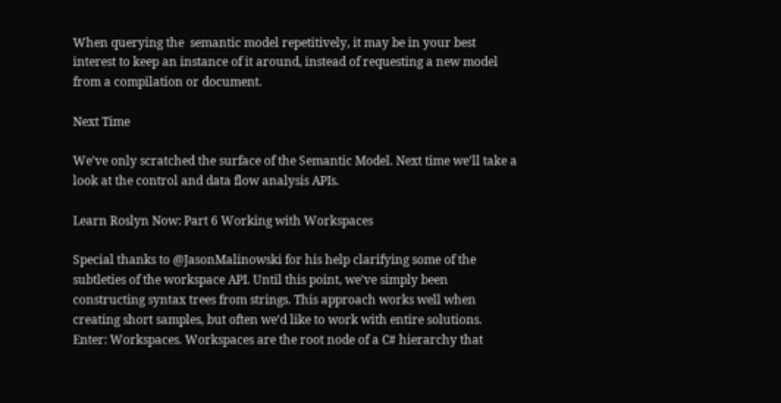When querying the  semantic model repetitively, it may be in your best interest to keep an instance of it around, instead of requesting a new model from a compilation or document.

Next Time

We’ve only scratched the surface of the Semantic Model. Next time we’ll take a look at the control and data flow analysis APIs.

Learn Roslyn Now: Part 6 Working with Workspaces

Special thanks to @JasonMalinowski for his help clarifying some of the subtleties of the workspace API. Until this point, we’ve simply been constructing syntax trees from strings. This approach works well when creating short samples, but often we’d like to work with entire solutions. Enter: Workspaces. Workspaces are the root node of a C# hierarchy that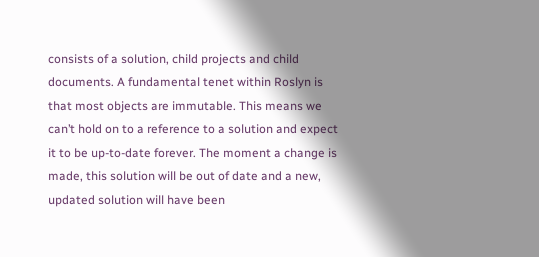consists of a solution, child projects and child documents. A fundamental tenet within Roslyn is that most objects are immutable. This means we can’t hold on to a reference to a solution and expect it to be up-to-date forever. The moment a change is made, this solution will be out of date and a new, updated solution will have been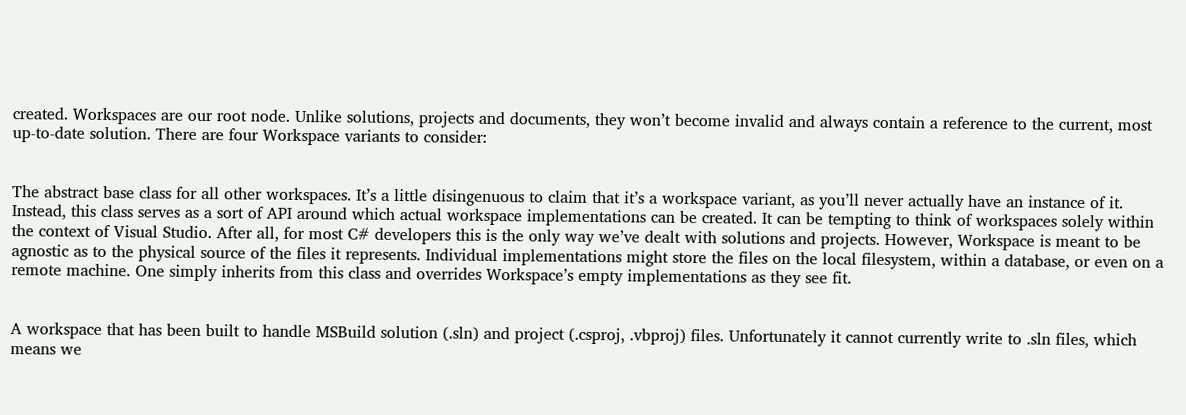created. Workspaces are our root node. Unlike solutions, projects and documents, they won’t become invalid and always contain a reference to the current, most up-to-date solution. There are four Workspace variants to consider:


The abstract base class for all other workspaces. It’s a little disingenuous to claim that it’s a workspace variant, as you’ll never actually have an instance of it. Instead, this class serves as a sort of API around which actual workspace implementations can be created. It can be tempting to think of workspaces solely within the context of Visual Studio. After all, for most C# developers this is the only way we’ve dealt with solutions and projects. However, Workspace is meant to be agnostic as to the physical source of the files it represents. Individual implementations might store the files on the local filesystem, within a database, or even on a remote machine. One simply inherits from this class and overrides Workspace’s empty implementations as they see fit.


A workspace that has been built to handle MSBuild solution (.sln) and project (.csproj, .vbproj) files. Unfortunately it cannot currently write to .sln files, which means we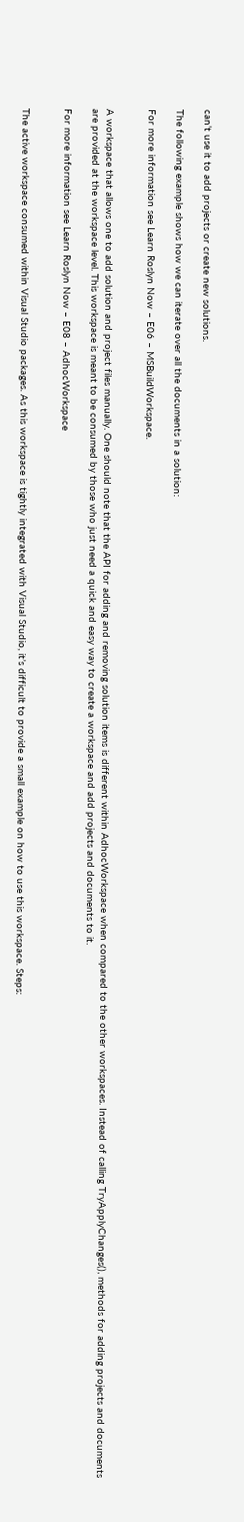can’t use it to add projects or create new solutions.

The following example shows how we can iterate over all the documents in a solution:

For more information see Learn Roslyn Now – E06 – MSBuildWorkspace.


A workspace that allows one to add solution and project files manually. One should note that the API for adding and removing solution items is different within AdhocWorkspace when compared to the other workspaces. Instead of calling TryApplyChanges(), methods for adding projects and documents are provided at the workspace level. This workspace is meant to be consumed by those who just need a quick and easy way to create a workspace and add projects and documents to it.

For more information see Learn Roslyn Now – E08 – AdhocWorkspace


The active workspace consumed within Visual Studio packages. As this workspace is tightly integrated with Visual Studio, it’s difficult to provide a small example on how to use this workspace. Steps: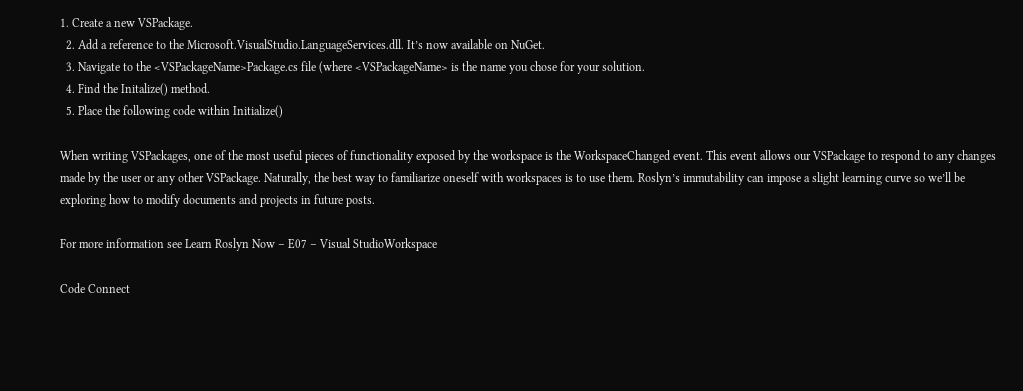1. Create a new VSPackage.
  2. Add a reference to the Microsoft.VisualStudio.LanguageServices.dll. It’s now available on NuGet.
  3. Navigate to the <VSPackageName>Package.cs file (where <VSPackageName> is the name you chose for your solution.
  4. Find the Initalize() method.
  5. Place the following code within Initialize()

When writing VSPackages, one of the most useful pieces of functionality exposed by the workspace is the WorkspaceChanged event. This event allows our VSPackage to respond to any changes made by the user or any other VSPackage. Naturally, the best way to familiarize oneself with workspaces is to use them. Roslyn’s immutability can impose a slight learning curve so we’ll be exploring how to modify documents and projects in future posts.

For more information see Learn Roslyn Now – E07 – Visual StudioWorkspace

Code Connect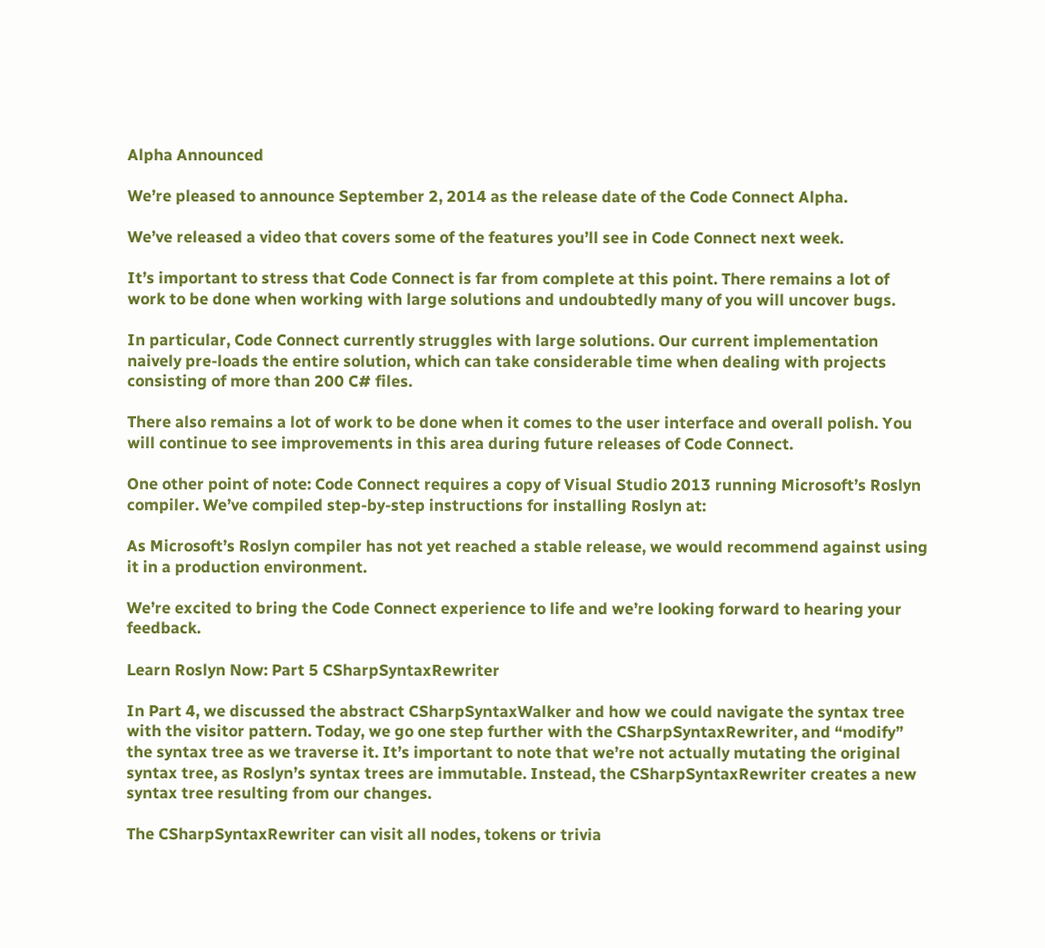Alpha Announced

We’re pleased to announce September 2, 2014 as the release date of the Code Connect Alpha.

We’ve released a video that covers some of the features you’ll see in Code Connect next week.

It’s important to stress that Code Connect is far from complete at this point. There remains a lot of work to be done when working with large solutions and undoubtedly many of you will uncover bugs.

In particular, Code Connect currently struggles with large solutions. Our current implementation naively pre-loads the entire solution, which can take considerable time when dealing with projects consisting of more than 200 C# files.

There also remains a lot of work to be done when it comes to the user interface and overall polish. You will continue to see improvements in this area during future releases of Code Connect.

One other point of note: Code Connect requires a copy of Visual Studio 2013 running Microsoft’s Roslyn compiler. We’ve compiled step-by-step instructions for installing Roslyn at:

As Microsoft’s Roslyn compiler has not yet reached a stable release, we would recommend against using it in a production environment.

We’re excited to bring the Code Connect experience to life and we’re looking forward to hearing your feedback.

Learn Roslyn Now: Part 5 CSharpSyntaxRewriter

In Part 4, we discussed the abstract CSharpSyntaxWalker and how we could navigate the syntax tree with the visitor pattern. Today, we go one step further with the CSharpSyntaxRewriter, and “modify” the syntax tree as we traverse it. It’s important to note that we’re not actually mutating the original syntax tree, as Roslyn’s syntax trees are immutable. Instead, the CSharpSyntaxRewriter creates a new syntax tree resulting from our changes.

The CSharpSyntaxRewriter can visit all nodes, tokens or trivia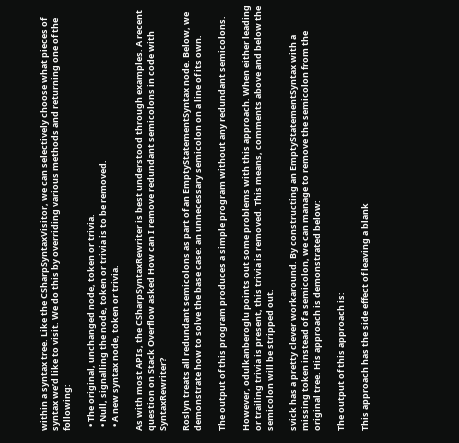within a syntax tree. Like the CSharpSyntaxVisitor, we can selectively choose what pieces of syntax we’d like to visit. We do this by overriding various methods and returning one of the following:

  • The original, unchanged node, token or trivia.
  • Null, signalling the node, token or trivia is to be removed.
  • A new syntax node, token or trivia.

As with most APIs, the CSharpSyntaxRewriter is best understood through examples. A recent question on Stack Overflow asked How can I remove redundant semicolons in code with SyntaxRewriter?

Roslyn treats all redundant semicolons as part of an EmptyStatementSyntax node. Below, we demonstrate how to solve the base case: an unnecessary semicolon on a line of its own.

The output of this program produces a simple program without any redundant semicolons.

However, odulkanberoglu points out some problems with this approach. When either leading or trailing trivia is present, this trivia is removed. This means, comments above and below the semicolon will be stripped out.

svick has a pretty clever workaround. By constructing an EmptyStatementSyntax with a missing token instead of a semicolon, we can manage to remove the semicolon from the original tree. His approach is demonstrated below:

The output of this approach is:

This approach has the side effect of leaving a blank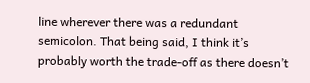line wherever there was a redundant semicolon. That being said, I think it’s probably worth the trade-off as there doesn’t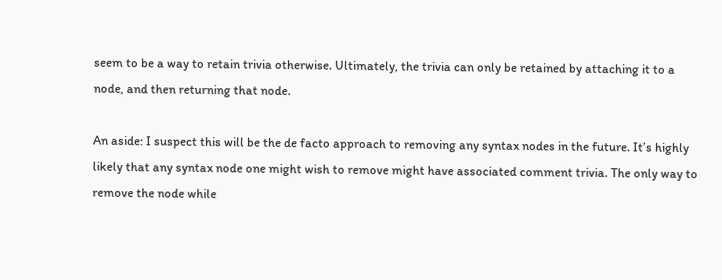seem to be a way to retain trivia otherwise. Ultimately, the trivia can only be retained by attaching it to a node, and then returning that node.

An aside: I suspect this will be the de facto approach to removing any syntax nodes in the future. It’s highly likely that any syntax node one might wish to remove might have associated comment trivia. The only way to remove the node while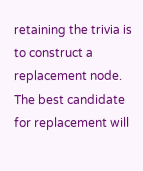retaining the trivia is to construct a replacement node. The best candidate for replacement will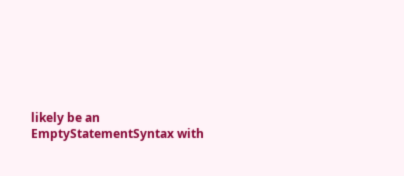likely be an EmptyStatementSyntax with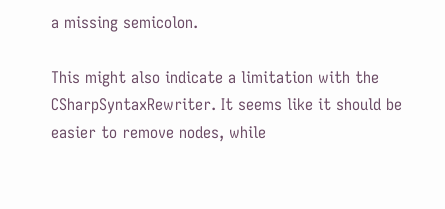a missing semicolon.

This might also indicate a limitation with the CSharpSyntaxRewriter. It seems like it should be easier to remove nodes, while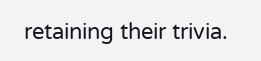retaining their trivia.